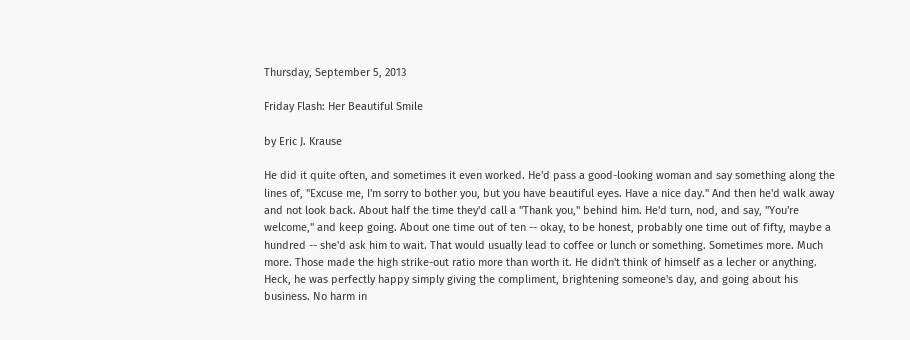Thursday, September 5, 2013

Friday Flash: Her Beautiful Smile

by Eric J. Krause

He did it quite often, and sometimes it even worked. He'd pass a good-looking woman and say something along the lines of, "Excuse me, I'm sorry to bother you, but you have beautiful eyes. Have a nice day." And then he'd walk away and not look back. About half the time they'd call a "Thank you," behind him. He'd turn, nod, and say, "You're welcome," and keep going. About one time out of ten -- okay, to be honest, probably one time out of fifty, maybe a hundred -- she'd ask him to wait. That would usually lead to coffee or lunch or something. Sometimes more. Much more. Those made the high strike-out ratio more than worth it. He didn't think of himself as a lecher or anything. Heck, he was perfectly happy simply giving the compliment, brightening someone's day, and going about his business. No harm in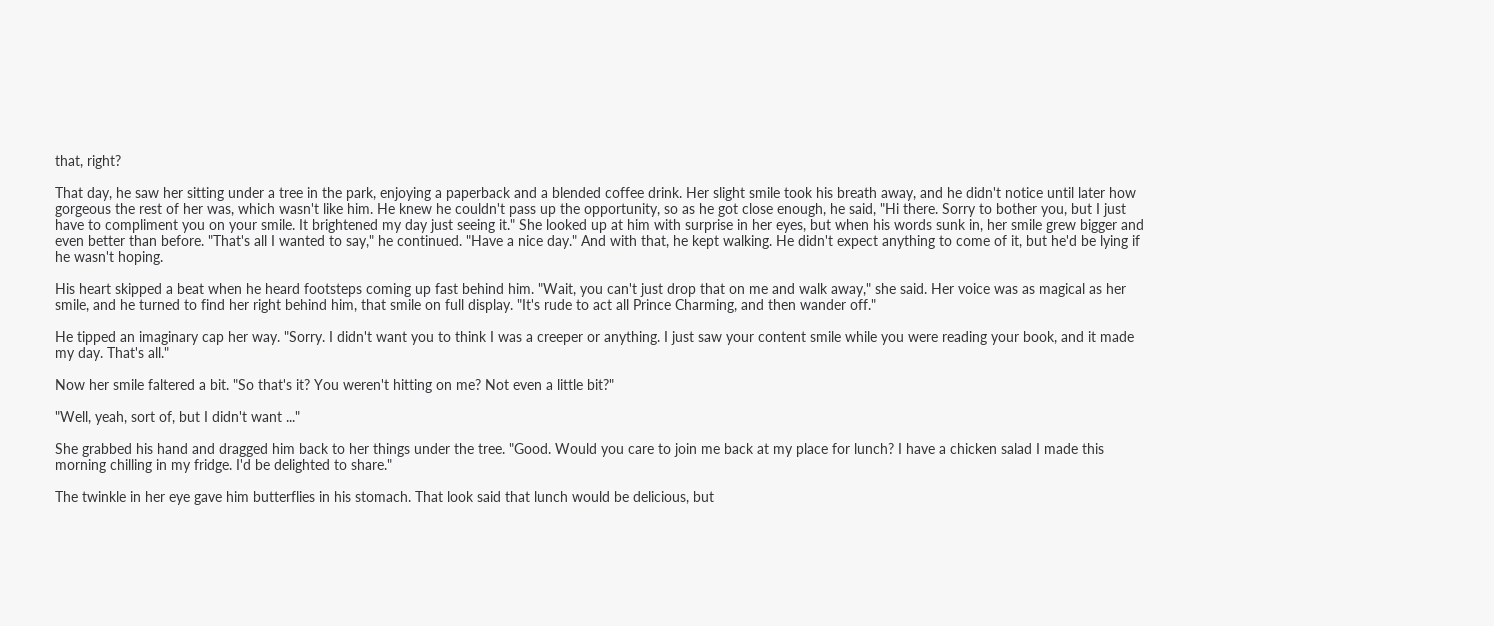that, right?

That day, he saw her sitting under a tree in the park, enjoying a paperback and a blended coffee drink. Her slight smile took his breath away, and he didn't notice until later how gorgeous the rest of her was, which wasn't like him. He knew he couldn't pass up the opportunity, so as he got close enough, he said, "Hi there. Sorry to bother you, but I just have to compliment you on your smile. It brightened my day just seeing it." She looked up at him with surprise in her eyes, but when his words sunk in, her smile grew bigger and even better than before. "That's all I wanted to say," he continued. "Have a nice day." And with that, he kept walking. He didn't expect anything to come of it, but he'd be lying if he wasn't hoping.

His heart skipped a beat when he heard footsteps coming up fast behind him. "Wait, you can't just drop that on me and walk away," she said. Her voice was as magical as her smile, and he turned to find her right behind him, that smile on full display. "It's rude to act all Prince Charming, and then wander off."

He tipped an imaginary cap her way. "Sorry. I didn't want you to think I was a creeper or anything. I just saw your content smile while you were reading your book, and it made my day. That's all."

Now her smile faltered a bit. "So that's it? You weren't hitting on me? Not even a little bit?"

"Well, yeah, sort of, but I didn't want ..."

She grabbed his hand and dragged him back to her things under the tree. "Good. Would you care to join me back at my place for lunch? I have a chicken salad I made this morning chilling in my fridge. I'd be delighted to share."

The twinkle in her eye gave him butterflies in his stomach. That look said that lunch would be delicious, but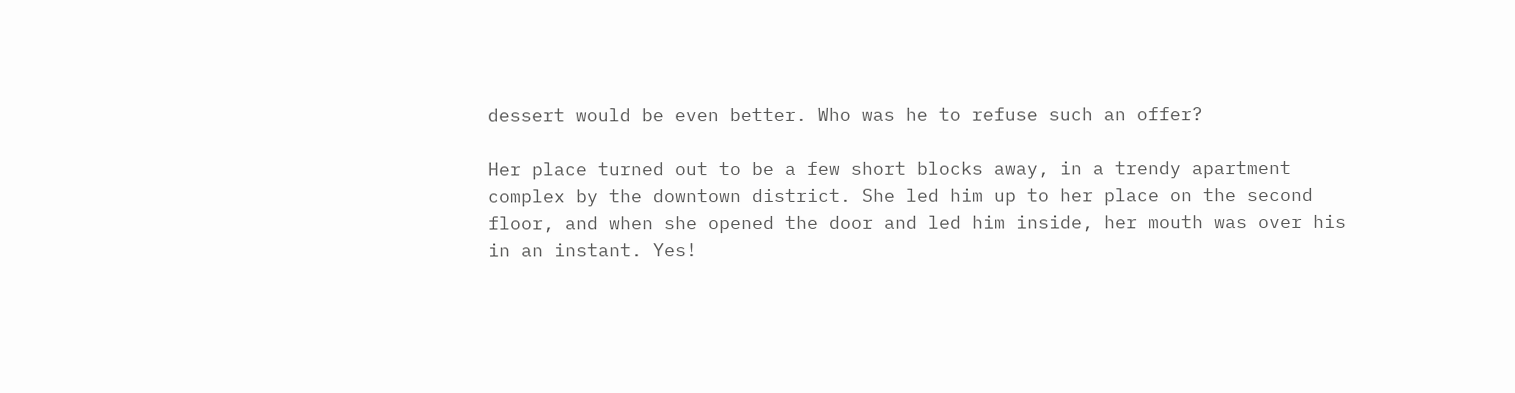dessert would be even better. Who was he to refuse such an offer?

Her place turned out to be a few short blocks away, in a trendy apartment complex by the downtown district. She led him up to her place on the second floor, and when she opened the door and led him inside, her mouth was over his in an instant. Yes!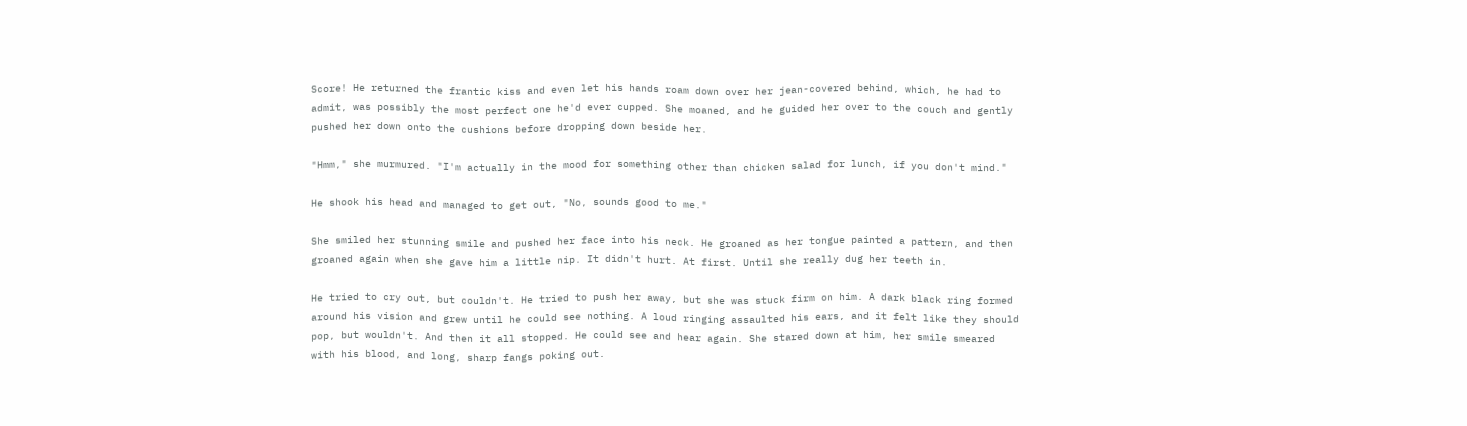Score! He returned the frantic kiss and even let his hands roam down over her jean-covered behind, which, he had to admit, was possibly the most perfect one he'd ever cupped. She moaned, and he guided her over to the couch and gently pushed her down onto the cushions before dropping down beside her.

"Hmm," she murmured. "I'm actually in the mood for something other than chicken salad for lunch, if you don't mind."

He shook his head and managed to get out, "No, sounds good to me."

She smiled her stunning smile and pushed her face into his neck. He groaned as her tongue painted a pattern, and then groaned again when she gave him a little nip. It didn't hurt. At first. Until she really dug her teeth in.

He tried to cry out, but couldn't. He tried to push her away, but she was stuck firm on him. A dark black ring formed around his vision and grew until he could see nothing. A loud ringing assaulted his ears, and it felt like they should pop, but wouldn't. And then it all stopped. He could see and hear again. She stared down at him, her smile smeared with his blood, and long, sharp fangs poking out.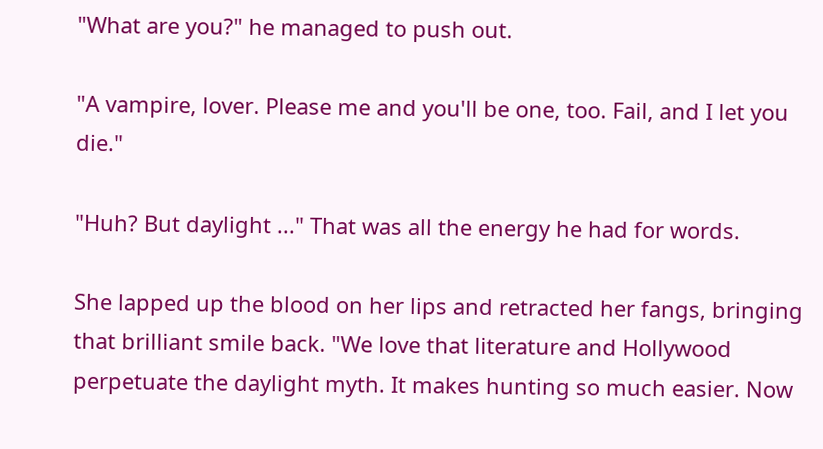"What are you?" he managed to push out.

"A vampire, lover. Please me and you'll be one, too. Fail, and I let you die."

"Huh? But daylight ..." That was all the energy he had for words.

She lapped up the blood on her lips and retracted her fangs, bringing that brilliant smile back. "We love that literature and Hollywood perpetuate the daylight myth. It makes hunting so much easier. Now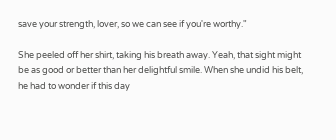save your strength, lover, so we can see if you're worthy."

She peeled off her shirt, taking his breath away. Yeah, that sight might be as good or better than her delightful smile. When she undid his belt, he had to wonder if this day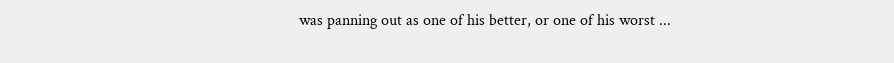was panning out as one of his better, or one of his worst ...